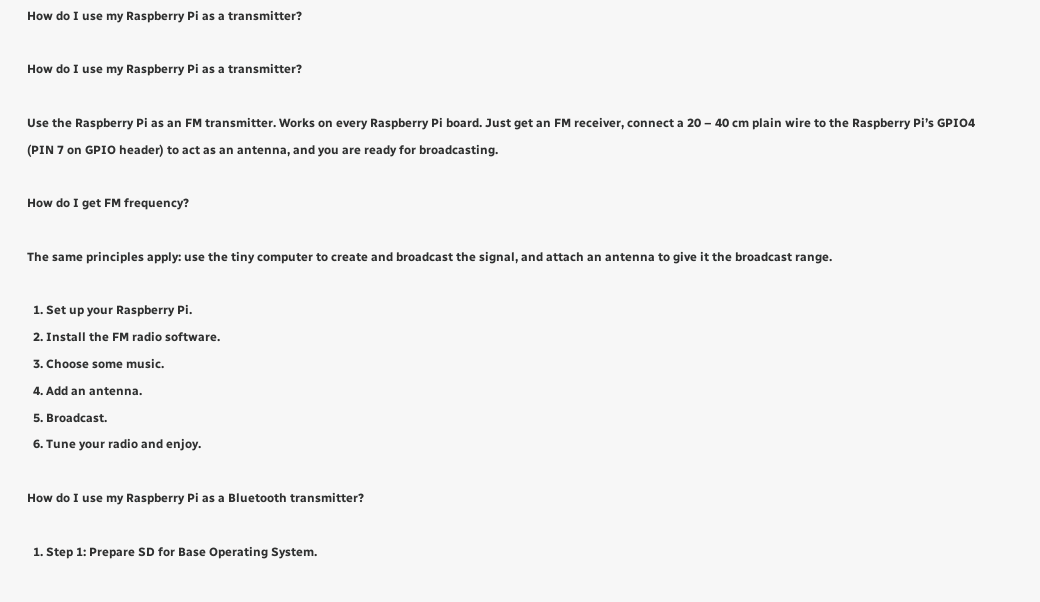How do I use my Raspberry Pi as a transmitter?

How do I use my Raspberry Pi as a transmitter?

Use the Raspberry Pi as an FM transmitter. Works on every Raspberry Pi board. Just get an FM receiver, connect a 20 – 40 cm plain wire to the Raspberry Pi’s GPIO4 (PIN 7 on GPIO header) to act as an antenna, and you are ready for broadcasting.

How do I get FM frequency?

The same principles apply: use the tiny computer to create and broadcast the signal, and attach an antenna to give it the broadcast range.

  1. Set up your Raspberry Pi.
  2. Install the FM radio software.
  3. Choose some music.
  4. Add an antenna.
  5. Broadcast.
  6. Tune your radio and enjoy.

How do I use my Raspberry Pi as a Bluetooth transmitter?

  1. Step 1: Prepare SD for Base Operating System.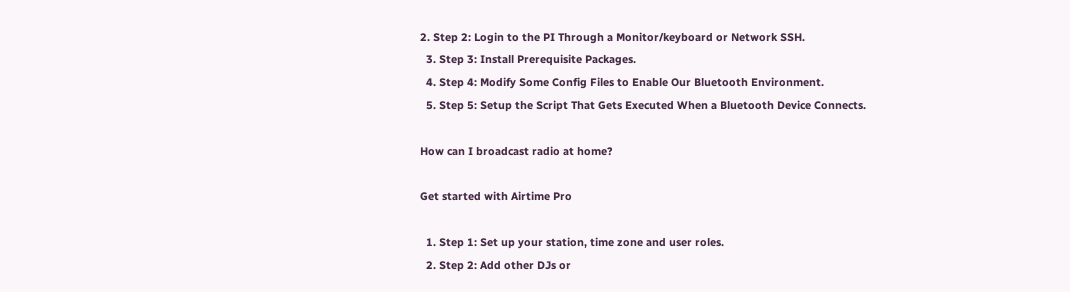2. Step 2: Login to the PI Through a Monitor/keyboard or Network SSH.
  3. Step 3: Install Prerequisite Packages.
  4. Step 4: Modify Some Config Files to Enable Our Bluetooth Environment.
  5. Step 5: Setup the Script That Gets Executed When a Bluetooth Device Connects.

How can I broadcast radio at home?

Get started with Airtime Pro

  1. Step 1: Set up your station, time zone and user roles.
  2. Step 2: Add other DJs or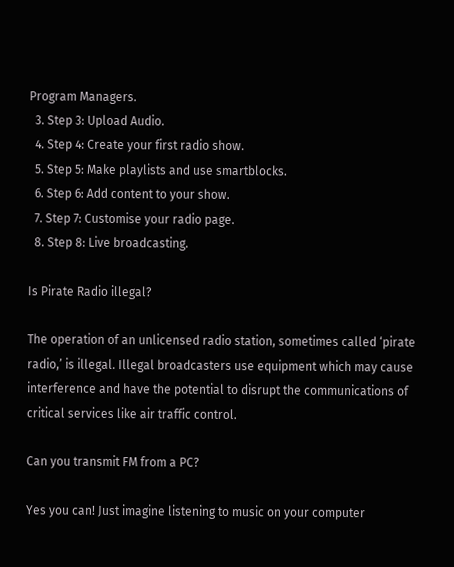Program Managers.
  3. Step 3: Upload Audio.
  4. Step 4: Create your first radio show.
  5. Step 5: Make playlists and use smartblocks.
  6. Step 6: Add content to your show.
  7. Step 7: Customise your radio page.
  8. Step 8: Live broadcasting.

Is Pirate Radio illegal?

The operation of an unlicensed radio station, sometimes called ‘pirate radio,’ is illegal. Illegal broadcasters use equipment which may cause interference and have the potential to disrupt the communications of critical services like air traffic control.

Can you transmit FM from a PC?

Yes you can! Just imagine listening to music on your computer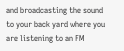and broadcasting the sound to your back yard where you are listening to an FM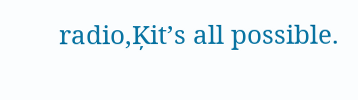radio‚Ķit’s all possible.